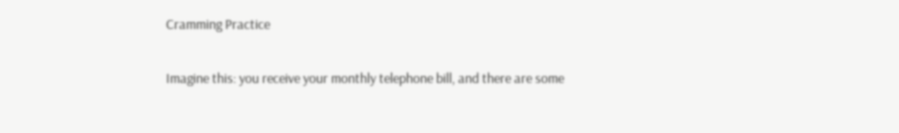Cramming Practice

Imagine this: you receive your monthly telephone bill, and there are some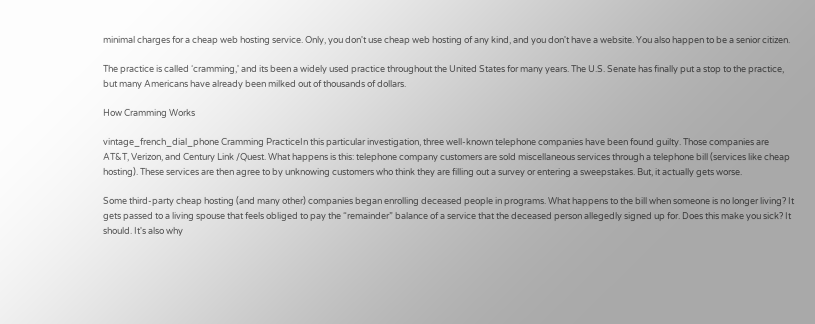minimal charges for a cheap web hosting service. Only, you don't use cheap web hosting of any kind, and you don't have a website. You also happen to be a senior citizen.

The practice is called ‘cramming,' and its been a widely used practice throughout the United States for many years. The U.S. Senate has finally put a stop to the practice, but many Americans have already been milked out of thousands of dollars.

How Cramming Works

vintage_french_dial_phone Cramming PracticeIn this particular investigation, three well-known telephone companies have been found guilty. Those companies are AT&T, Verizon, and Century Link /Quest. What happens is this: telephone company customers are sold miscellaneous services through a telephone bill (services like cheap hosting). These services are then agree to by unknowing customers who think they are filling out a survey or entering a sweepstakes. But, it actually gets worse.

Some third-party cheap hosting (and many other) companies began enrolling deceased people in programs. What happens to the bill when someone is no longer living? It gets passed to a living spouse that feels obliged to pay the “remainder” balance of a service that the deceased person allegedly signed up for. Does this make you sick? It should. It's also why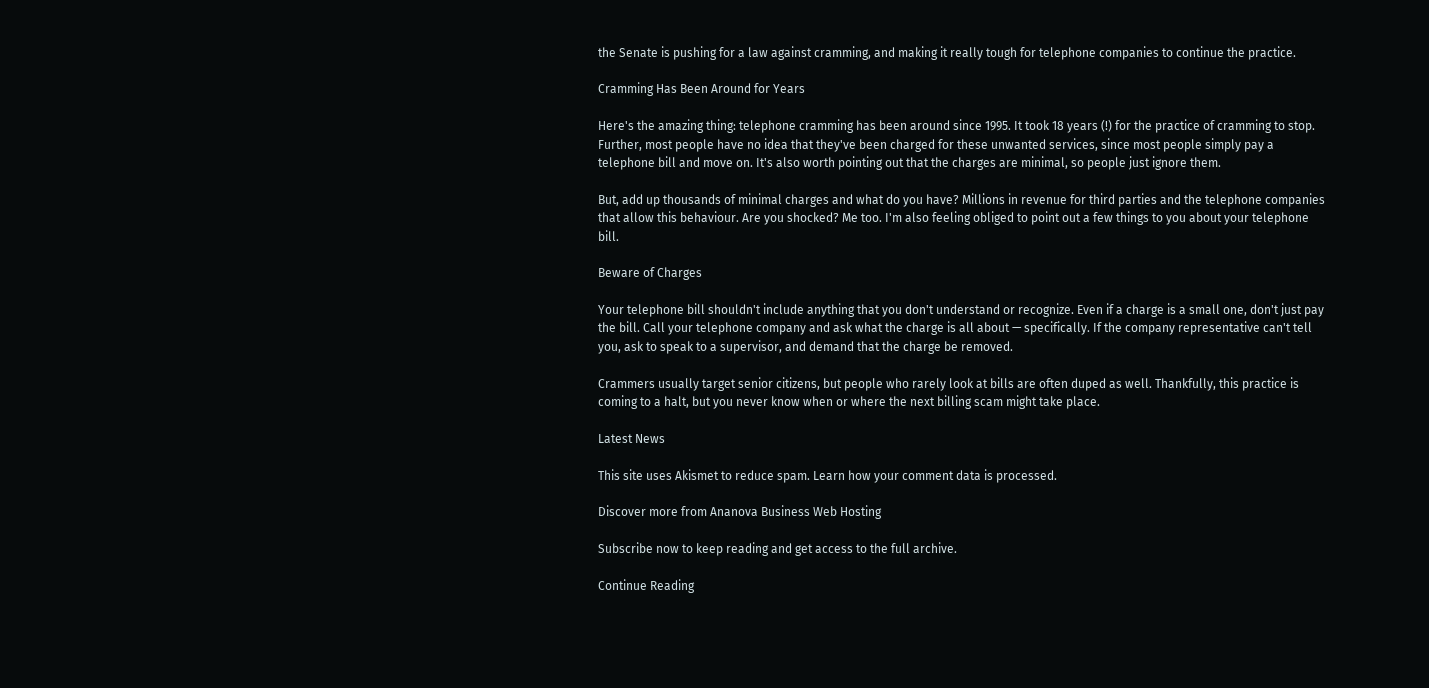the Senate is pushing for a law against cramming, and making it really tough for telephone companies to continue the practice.

Cramming Has Been Around for Years

Here's the amazing thing: telephone cramming has been around since 1995. It took 18 years (!) for the practice of cramming to stop. Further, most people have no idea that they've been charged for these unwanted services, since most people simply pay a telephone bill and move on. It's also worth pointing out that the charges are minimal, so people just ignore them.

But, add up thousands of minimal charges and what do you have? Millions in revenue for third parties and the telephone companies that allow this behaviour. Are you shocked? Me too. I'm also feeling obliged to point out a few things to you about your telephone bill.

Beware of Charges

Your telephone bill shouldn't include anything that you don't understand or recognize. Even if a charge is a small one, don't just pay the bill. Call your telephone company and ask what the charge is all about — specifically. If the company representative can't tell you, ask to speak to a supervisor, and demand that the charge be removed.

Crammers usually target senior citizens, but people who rarely look at bills are often duped as well. Thankfully, this practice is coming to a halt, but you never know when or where the next billing scam might take place.

Latest News

This site uses Akismet to reduce spam. Learn how your comment data is processed.

Discover more from Ananova Business Web Hosting

Subscribe now to keep reading and get access to the full archive.

Continue Reading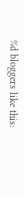%d bloggers like this: